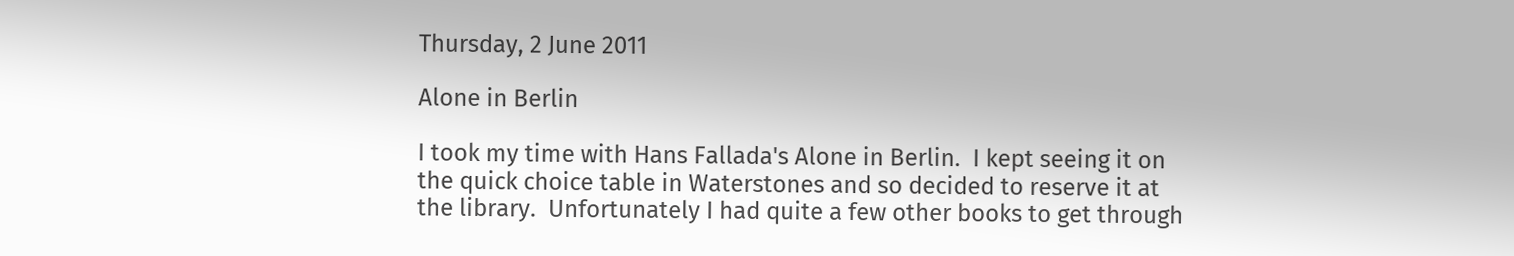Thursday, 2 June 2011

Alone in Berlin

I took my time with Hans Fallada's Alone in Berlin.  I kept seeing it on the quick choice table in Waterstones and so decided to reserve it at the library.  Unfortunately I had quite a few other books to get through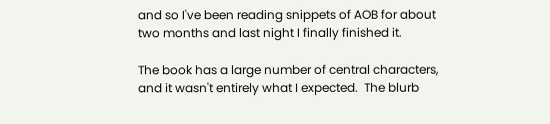and so I've been reading snippets of AOB for about two months and last night I finally finished it.

The book has a large number of central characters, and it wasn't entirely what I expected.  The blurb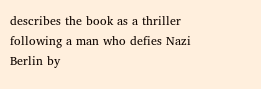describes the book as a thriller following a man who defies Nazi Berlin by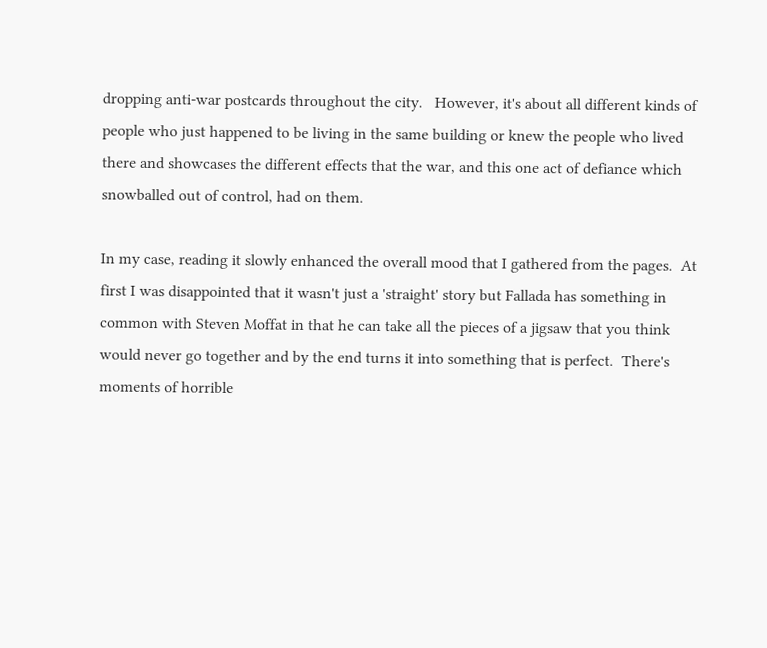dropping anti-war postcards throughout the city.   However, it's about all different kinds of people who just happened to be living in the same building or knew the people who lived there and showcases the different effects that the war, and this one act of defiance which snowballed out of control, had on them.

In my case, reading it slowly enhanced the overall mood that I gathered from the pages.  At first I was disappointed that it wasn't just a 'straight' story but Fallada has something in common with Steven Moffat in that he can take all the pieces of a jigsaw that you think would never go together and by the end turns it into something that is perfect.  There's moments of horrible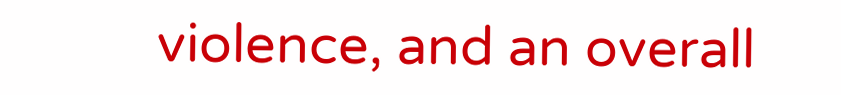violence, and an overall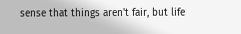sense that things aren't fair, but life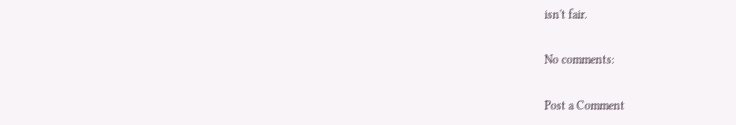isn't fair.

No comments:

Post a Comment